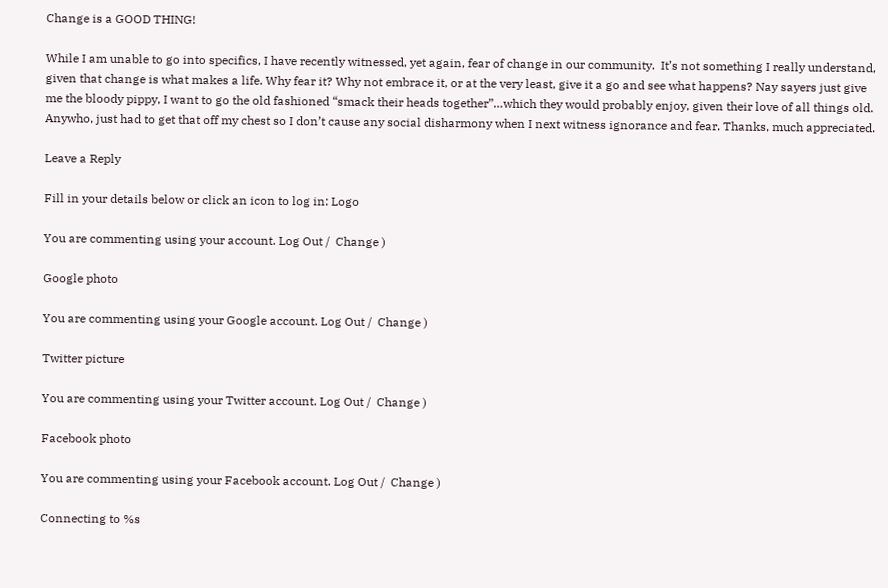Change is a GOOD THING!

While I am unable to go into specifics, I have recently witnessed, yet again, fear of change in our community.  It’s not something I really understand, given that change is what makes a life. Why fear it? Why not embrace it, or at the very least, give it a go and see what happens? Nay sayers just give me the bloody pippy, I want to go the old fashioned “smack their heads together”…which they would probably enjoy, given their love of all things old. Anywho, just had to get that off my chest so I don’t cause any social disharmony when I next witness ignorance and fear. Thanks, much appreciated.

Leave a Reply

Fill in your details below or click an icon to log in: Logo

You are commenting using your account. Log Out /  Change )

Google photo

You are commenting using your Google account. Log Out /  Change )

Twitter picture

You are commenting using your Twitter account. Log Out /  Change )

Facebook photo

You are commenting using your Facebook account. Log Out /  Change )

Connecting to %s